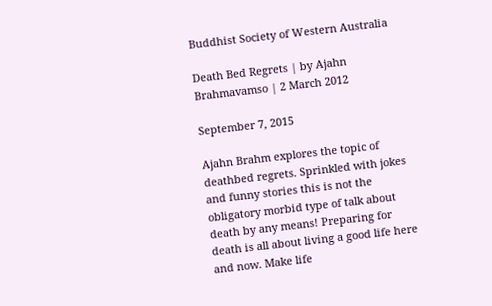Buddhist Society of Western Australia

Death Bed Regrets | by Ajahn Brahmavamso | 2 March 2012

September 7, 2015

Ajahn Brahm explores the topic of deathbed regrets. Sprinkled with jokes and funny stories this is not the obligatory morbid type of talk about death by any means! Preparing for death is all about living a good life here and now. Make life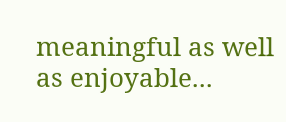meaningful as well as enjoyable...